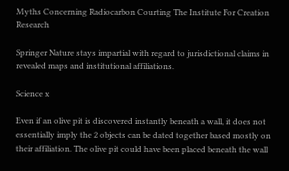Myths Concerning Radiocarbon Courting The Institute For Creation Research

Springer Nature stays impartial with regard to jurisdictional claims in revealed maps and institutional affiliations.

Science x

Even if an olive pit is discovered instantly beneath a wall, it does not essentially imply the 2 objects can be dated together based mostly on their affiliation. The olive pit could have been placed beneath the wall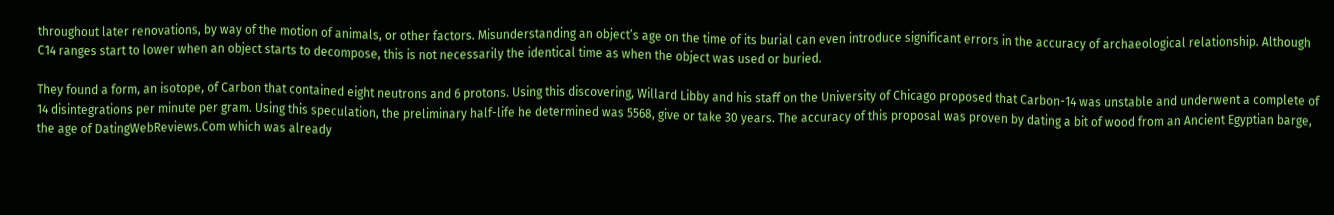throughout later renovations, by way of the motion of animals, or other factors. Misunderstanding an object’s age on the time of its burial can even introduce significant errors in the accuracy of archaeological relationship. Although C14 ranges start to lower when an object starts to decompose, this is not necessarily the identical time as when the object was used or buried.

They found a form, an isotope, of Carbon that contained eight neutrons and 6 protons. Using this discovering, Willard Libby and his staff on the University of Chicago proposed that Carbon-14 was unstable and underwent a complete of 14 disintegrations per minute per gram. Using this speculation, the preliminary half-life he determined was 5568, give or take 30 years. The accuracy of this proposal was proven by dating a bit of wood from an Ancient Egyptian barge, the age of DatingWebReviews.Com which was already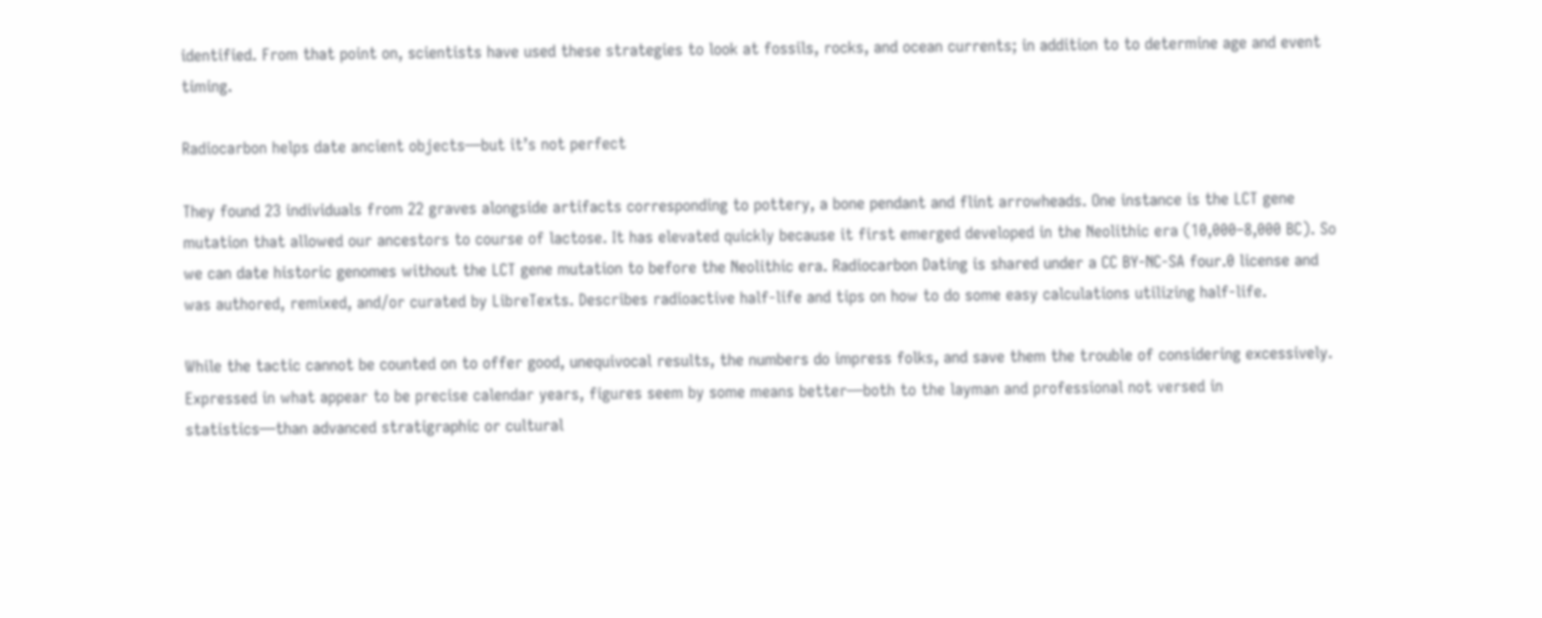identified. From that point on, scientists have used these strategies to look at fossils, rocks, and ocean currents; in addition to to determine age and event timing.

Radiocarbon helps date ancient objects—but it’s not perfect

They found 23 individuals from 22 graves alongside artifacts corresponding to pottery, a bone pendant and flint arrowheads. One instance is the LCT gene mutation that allowed our ancestors to course of lactose. It has elevated quickly because it first emerged developed in the Neolithic era (10,000–8,000 BC). So we can date historic genomes without the LCT gene mutation to before the Neolithic era. Radiocarbon Dating is shared under a CC BY-NC-SA four.0 license and was authored, remixed, and/or curated by LibreTexts. Describes radioactive half-life and tips on how to do some easy calculations utilizing half-life.

While the tactic cannot be counted on to offer good, unequivocal results, the numbers do impress folks, and save them the trouble of considering excessively. Expressed in what appear to be precise calendar years, figures seem by some means better—both to the layman and professional not versed in statistics—than advanced stratigraphic or cultural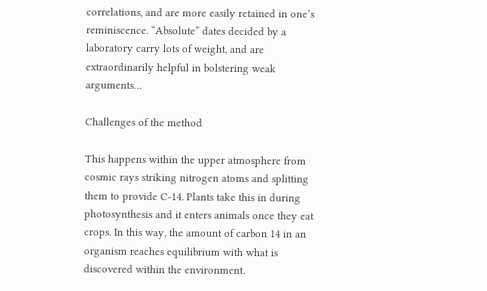correlations, and are more easily retained in one’s reminiscence. “Absolute” dates decided by a laboratory carry lots of weight, and are extraordinarily helpful in bolstering weak arguments…

Challenges of the method

This happens within the upper atmosphere from cosmic rays striking nitrogen atoms and splitting them to provide C-14. Plants take this in during photosynthesis and it enters animals once they eat crops. In this way, the amount of carbon 14 in an organism reaches equilibrium with what is discovered within the environment.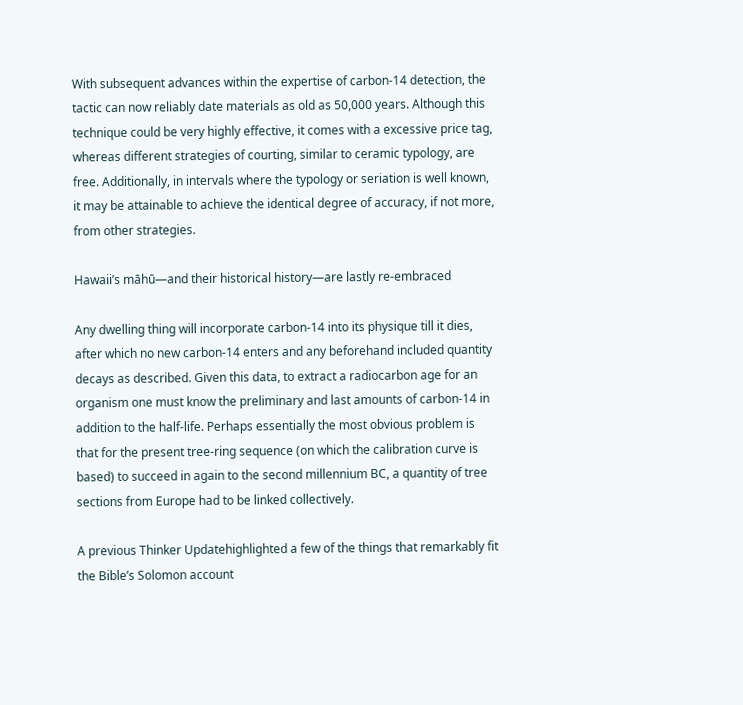With subsequent advances within the expertise of carbon-14 detection, the tactic can now reliably date materials as old as 50,000 years. Although this technique could be very highly effective, it comes with a excessive price tag, whereas different strategies of courting, similar to ceramic typology, are free. Additionally, in intervals where the typology or seriation is well known, it may be attainable to achieve the identical degree of accuracy, if not more, from other strategies.

Hawaii’s māhū—and their historical history—are lastly re-embraced

Any dwelling thing will incorporate carbon-14 into its physique till it dies, after which no new carbon-14 enters and any beforehand included quantity decays as described. Given this data, to extract a radiocarbon age for an organism one must know the preliminary and last amounts of carbon-14 in addition to the half-life. Perhaps essentially the most obvious problem is that for the present tree-ring sequence (on which the calibration curve is based) to succeed in again to the second millennium BC, a quantity of tree sections from Europe had to be linked collectively.

A previous Thinker Updatehighlighted a few of the things that remarkably fit the Bible’s Solomon account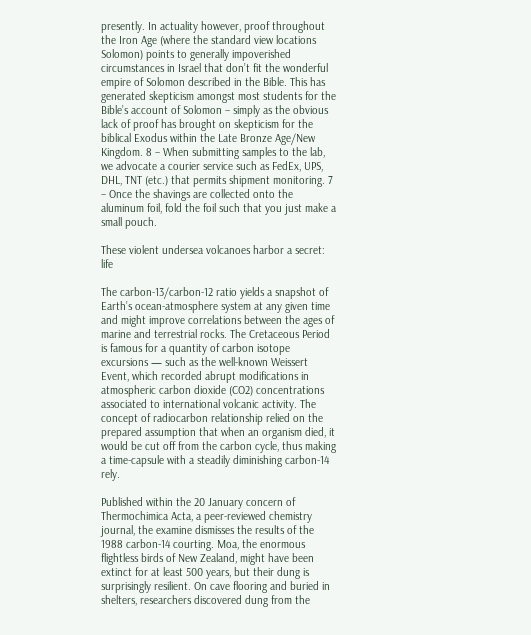presently. In actuality however, proof throughout the Iron Age (where the standard view locations Solomon) points to generally impoverished circumstances in Israel that don’t fit the wonderful empire of Solomon described in the Bible. This has generated skepticism amongst most students for the Bible’s account of Solomon – simply as the obvious lack of proof has brought on skepticism for the biblical Exodus within the Late Bronze Age/New Kingdom. 8 – When submitting samples to the lab, we advocate a courier service such as FedEx, UPS, DHL, TNT (etc.) that permits shipment monitoring. 7 – Once the shavings are collected onto the aluminum foil, fold the foil such that you just make a small pouch.

These violent undersea volcanoes harbor a secret: life

The carbon-13/carbon-12 ratio yields a snapshot of Earth’s ocean-atmosphere system at any given time and might improve correlations between the ages of marine and terrestrial rocks. The Cretaceous Period is famous for a quantity of carbon isotope excursions — such as the well-known Weissert Event, which recorded abrupt modifications in atmospheric carbon dioxide (CO2) concentrations associated to international volcanic activity. The concept of radiocarbon relationship relied on the prepared assumption that when an organism died, it would be cut off from the carbon cycle, thus making a time-capsule with a steadily diminishing carbon-14 rely.

Published within the 20 January concern of Thermochimica Acta, a peer-reviewed chemistry journal, the examine dismisses the results of the 1988 carbon-14 courting. Moa, the enormous flightless birds of New Zealand, might have been extinct for at least 500 years, but their dung is surprisingly resilient. On cave flooring and buried in shelters, researchers discovered dung from the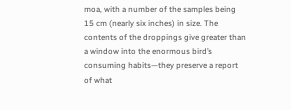moa, with a number of the samples being 15 cm (nearly six inches) in size. The contents of the droppings give greater than a window into the enormous bird’s consuming habits—they preserve a report of what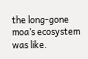the long-gone moa’s ecosystem was like.